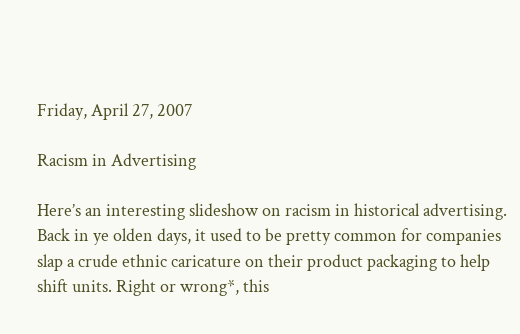Friday, April 27, 2007

Racism in Advertising

Here’s an interesting slideshow on racism in historical advertising. Back in ye olden days, it used to be pretty common for companies slap a crude ethnic caricature on their product packaging to help shift units. Right or wrong*, this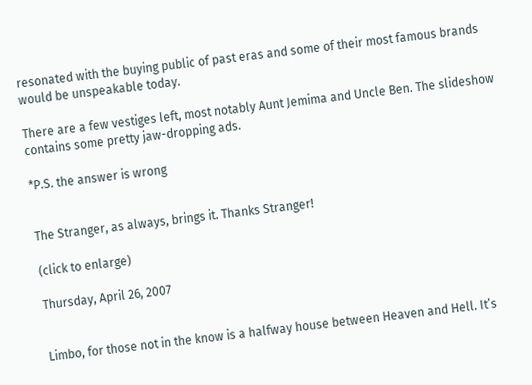resonated with the buying public of past eras and some of their most famous brands would be unspeakable today.

There are a few vestiges left, most notably Aunt Jemima and Uncle Ben. The slideshow contains some pretty jaw-dropping ads.

*P.S. the answer is wrong


The Stranger, as always, brings it. Thanks Stranger!

(click to enlarge)

Thursday, April 26, 2007


Limbo, for those not in the know is a halfway house between Heaven and Hell. It’s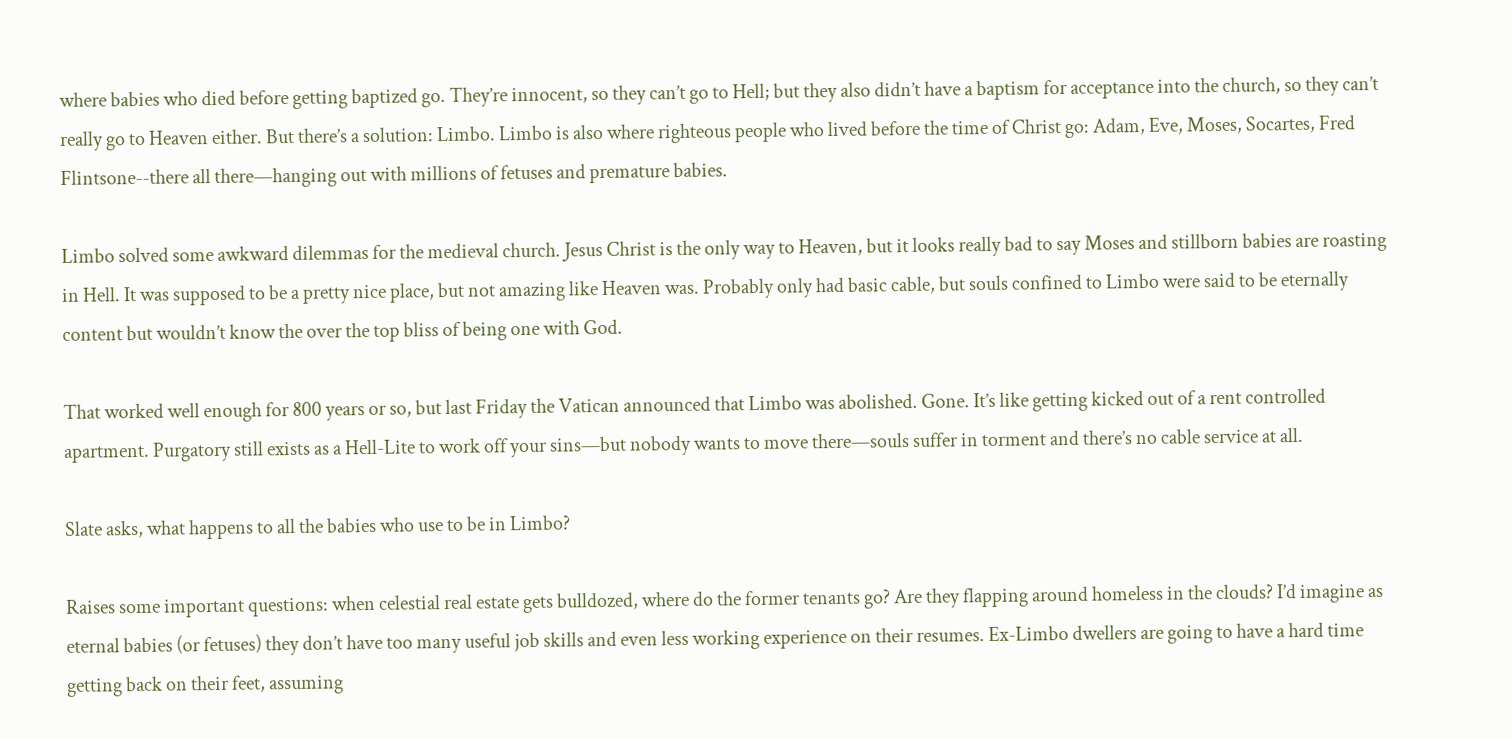where babies who died before getting baptized go. They’re innocent, so they can’t go to Hell; but they also didn’t have a baptism for acceptance into the church, so they can’t really go to Heaven either. But there’s a solution: Limbo. Limbo is also where righteous people who lived before the time of Christ go: Adam, Eve, Moses, Socartes, Fred Flintsone--there all there—hanging out with millions of fetuses and premature babies.

Limbo solved some awkward dilemmas for the medieval church. Jesus Christ is the only way to Heaven, but it looks really bad to say Moses and stillborn babies are roasting in Hell. It was supposed to be a pretty nice place, but not amazing like Heaven was. Probably only had basic cable, but souls confined to Limbo were said to be eternally content but wouldn’t know the over the top bliss of being one with God.

That worked well enough for 800 years or so, but last Friday the Vatican announced that Limbo was abolished. Gone. It’s like getting kicked out of a rent controlled apartment. Purgatory still exists as a Hell-Lite to work off your sins—but nobody wants to move there—souls suffer in torment and there’s no cable service at all.

Slate asks, what happens to all the babies who use to be in Limbo?

Raises some important questions: when celestial real estate gets bulldozed, where do the former tenants go? Are they flapping around homeless in the clouds? I’d imagine as eternal babies (or fetuses) they don’t have too many useful job skills and even less working experience on their resumes. Ex-Limbo dwellers are going to have a hard time getting back on their feet, assuming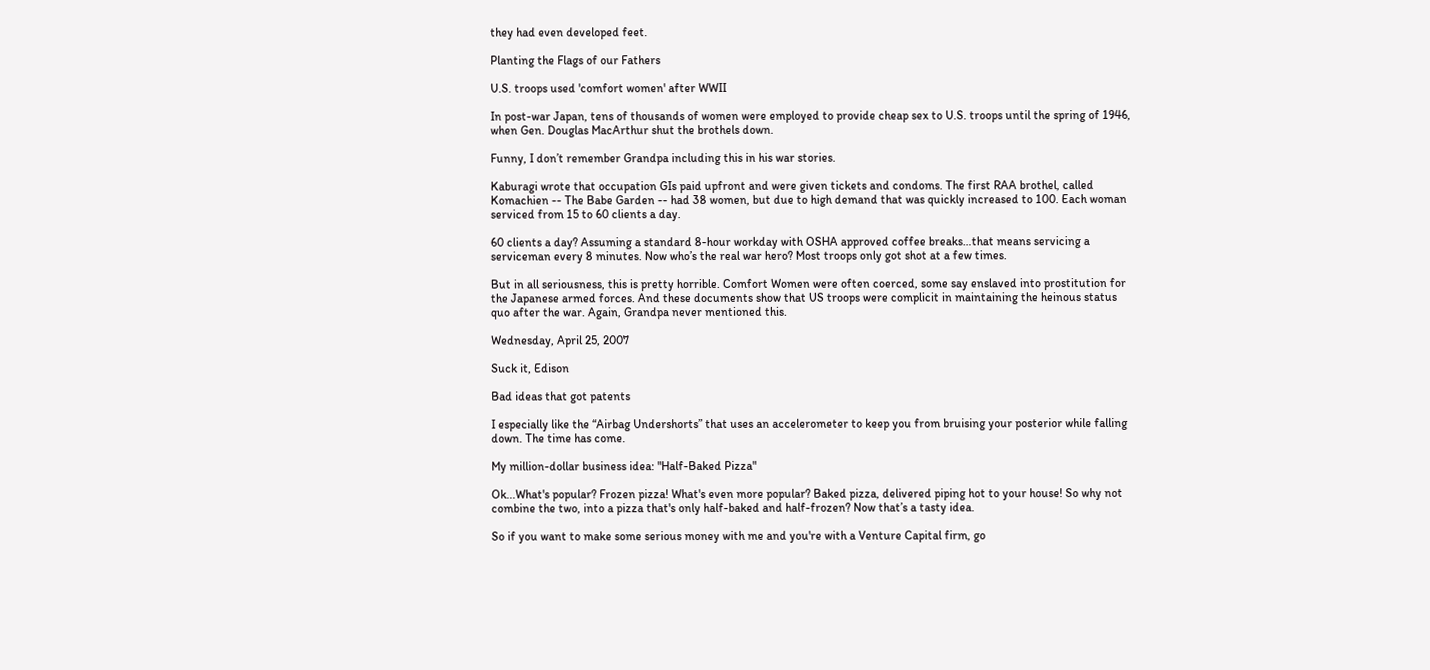they had even developed feet.

Planting the Flags of our Fathers

U.S. troops used 'comfort women' after WWII

In post-war Japan, tens of thousands of women were employed to provide cheap sex to U.S. troops until the spring of 1946, when Gen. Douglas MacArthur shut the brothels down.

Funny, I don’t remember Grandpa including this in his war stories.

Kaburagi wrote that occupation GIs paid upfront and were given tickets and condoms. The first RAA brothel, called Komachien -- The Babe Garden -- had 38 women, but due to high demand that was quickly increased to 100. Each woman serviced from 15 to 60 clients a day.

60 clients a day? Assuming a standard 8-hour workday with OSHA approved coffee breaks…that means servicing a serviceman every 8 minutes. Now who’s the real war hero? Most troops only got shot at a few times.

But in all seriousness, this is pretty horrible. Comfort Women were often coerced, some say enslaved into prostitution for the Japanese armed forces. And these documents show that US troops were complicit in maintaining the heinous status quo after the war. Again, Grandpa never mentioned this.

Wednesday, April 25, 2007

Suck it, Edison

Bad ideas that got patents

I especially like the “Airbag Undershorts” that uses an accelerometer to keep you from bruising your posterior while falling down. The time has come.

My million-dollar business idea: "Half-Baked Pizza"

Ok...What's popular? Frozen pizza! What's even more popular? Baked pizza, delivered piping hot to your house! So why not combine the two, into a pizza that's only half-baked and half-frozen? Now that’s a tasty idea.

So if you want to make some serious money with me and you're with a Venture Capital firm, go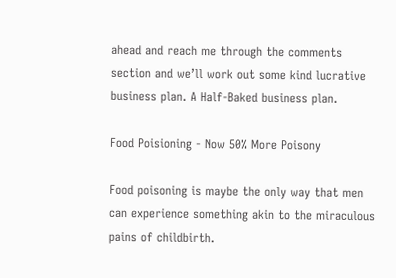ahead and reach me through the comments section and we’ll work out some kind lucrative business plan. A Half-Baked business plan.

Food Poisioning - Now 50% More Poisony

Food poisoning is maybe the only way that men can experience something akin to the miraculous pains of childbirth.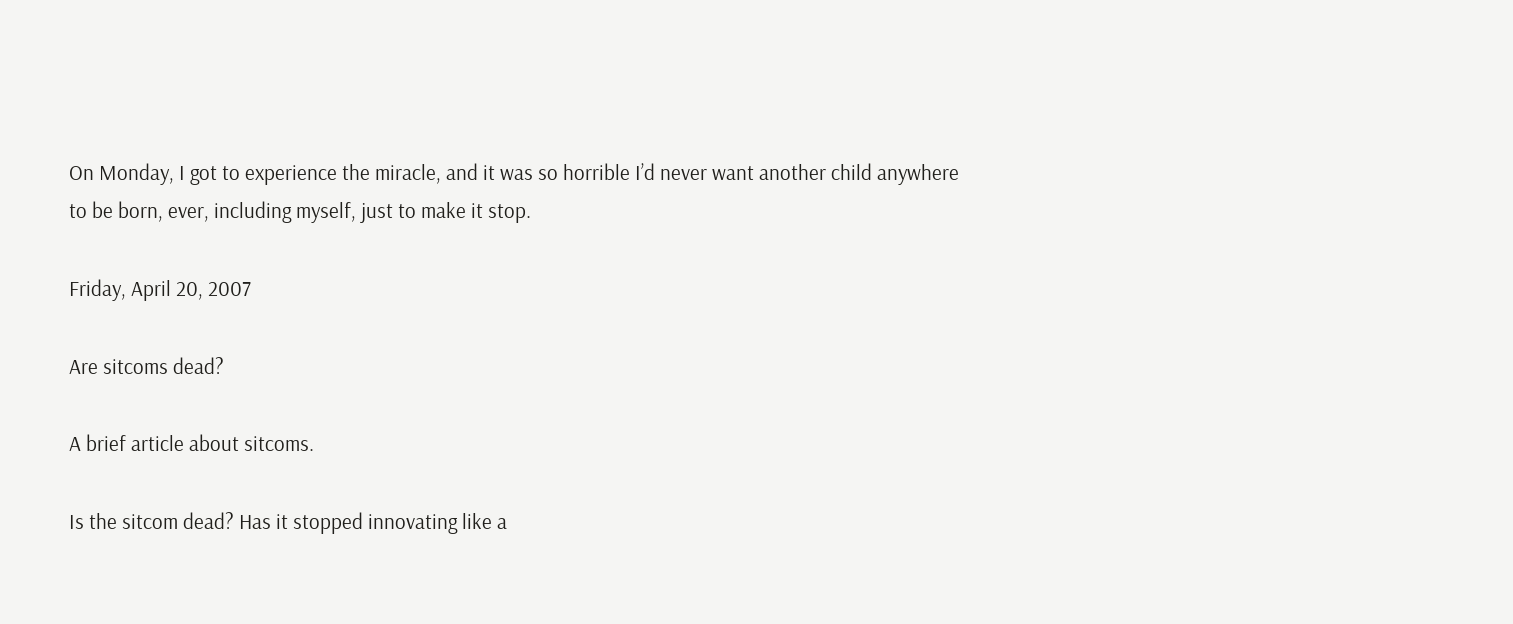On Monday, I got to experience the miracle, and it was so horrible I’d never want another child anywhere to be born, ever, including myself, just to make it stop.

Friday, April 20, 2007

Are sitcoms dead?

A brief article about sitcoms.

Is the sitcom dead? Has it stopped innovating like a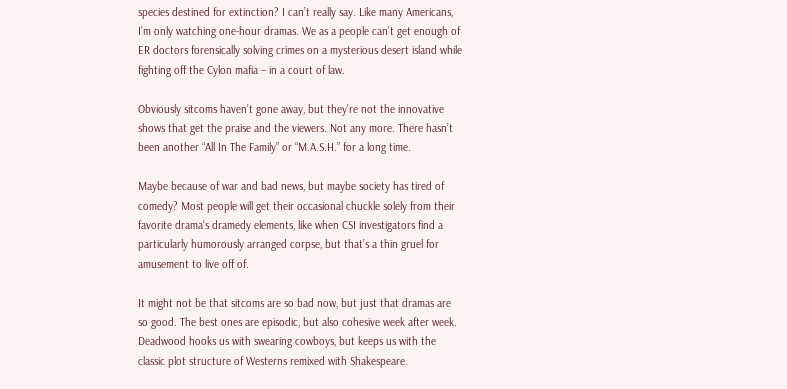species destined for extinction? I can’t really say. Like many Americans, I’m only watching one-hour dramas. We as a people can’t get enough of ER doctors forensically solving crimes on a mysterious desert island while fighting off the Cylon mafia – in a court of law.

Obviously sitcoms haven’t gone away, but they’re not the innovative shows that get the praise and the viewers. Not any more. There hasn’t been another “All In The Family” or “M.A.S.H.” for a long time.

Maybe because of war and bad news, but maybe society has tired of comedy? Most people will get their occasional chuckle solely from their favorite drama’s dramedy elements, like when CSI investigators find a particularly humorously arranged corpse, but that’s a thin gruel for amusement to live off of.

It might not be that sitcoms are so bad now, but just that dramas are so good. The best ones are episodic, but also cohesive week after week. Deadwood hooks us with swearing cowboys, but keeps us with the classic plot structure of Westerns remixed with Shakespeare.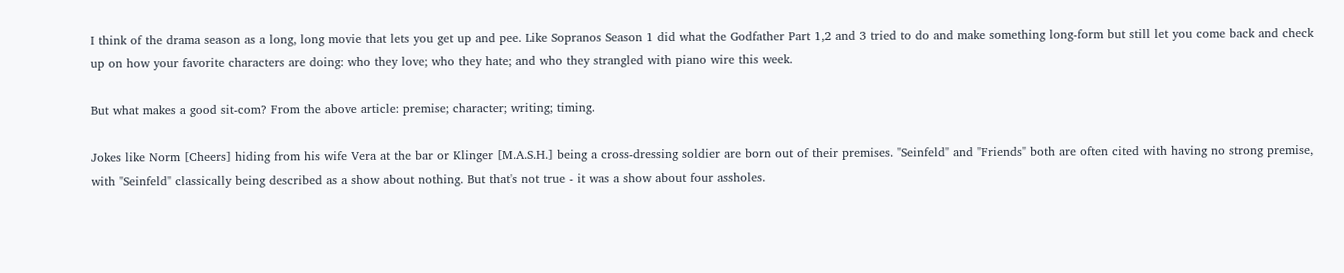I think of the drama season as a long, long movie that lets you get up and pee. Like Sopranos Season 1 did what the Godfather Part 1,2 and 3 tried to do and make something long-form but still let you come back and check up on how your favorite characters are doing: who they love; who they hate; and who they strangled with piano wire this week.

But what makes a good sit-com? From the above article: premise; character; writing; timing.

Jokes like Norm [Cheers] hiding from his wife Vera at the bar or Klinger [M.A.S.H.] being a cross-dressing soldier are born out of their premises. "Seinfeld" and "Friends" both are often cited with having no strong premise, with "Seinfeld" classically being described as a show about nothing. But that's not true - it was a show about four assholes.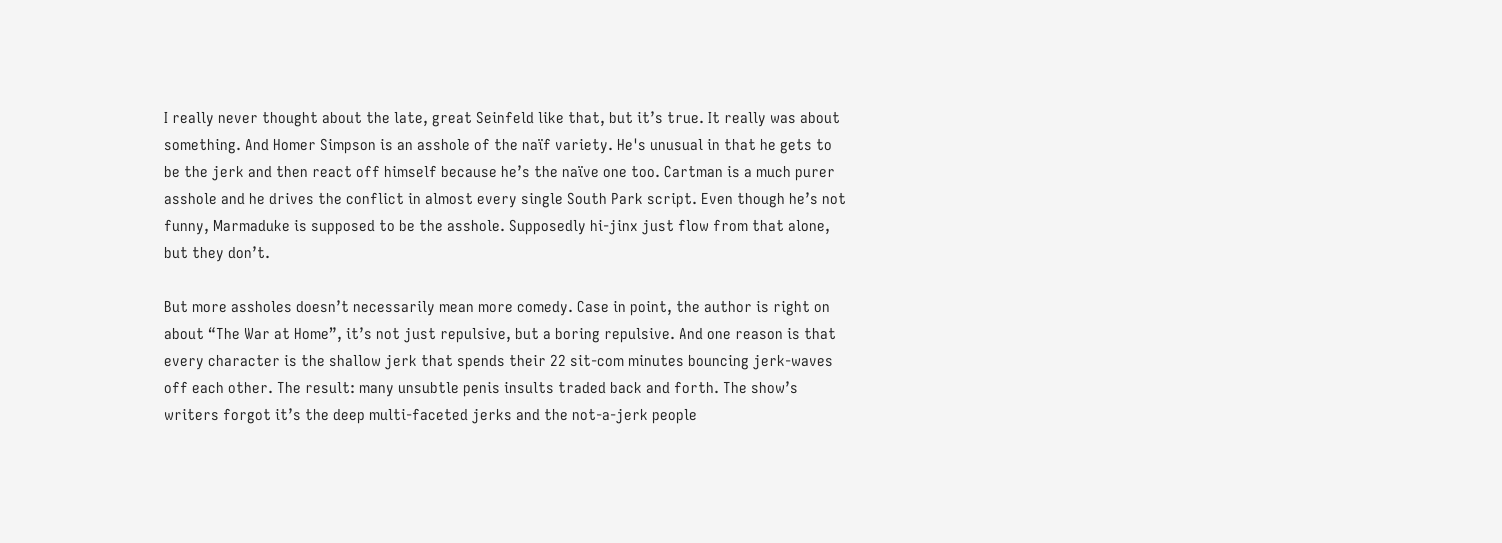I really never thought about the late, great Seinfeld like that, but it’s true. It really was about something. And Homer Simpson is an asshole of the naïf variety. He's unusual in that he gets to be the jerk and then react off himself because he’s the naïve one too. Cartman is a much purer asshole and he drives the conflict in almost every single South Park script. Even though he’s not funny, Marmaduke is supposed to be the asshole. Supposedly hi-jinx just flow from that alone, but they don’t.

But more assholes doesn’t necessarily mean more comedy. Case in point, the author is right on about “The War at Home”, it’s not just repulsive, but a boring repulsive. And one reason is that every character is the shallow jerk that spends their 22 sit-com minutes bouncing jerk-waves off each other. The result: many unsubtle penis insults traded back and forth. The show’s writers forgot it’s the deep multi-faceted jerks and the not-a-jerk people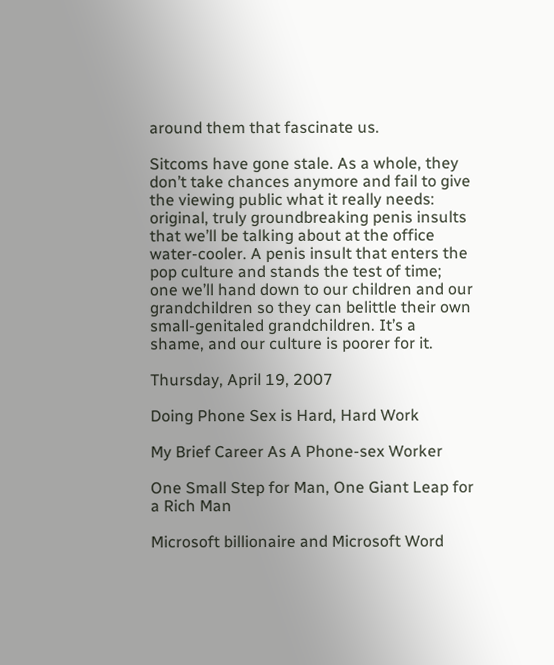around them that fascinate us.

Sitcoms have gone stale. As a whole, they don’t take chances anymore and fail to give the viewing public what it really needs: original, truly groundbreaking penis insults that we’ll be talking about at the office water-cooler. A penis insult that enters the pop culture and stands the test of time; one we’ll hand down to our children and our grandchildren so they can belittle their own small-genitaled grandchildren. It’s a shame, and our culture is poorer for it.

Thursday, April 19, 2007

Doing Phone Sex is Hard, Hard Work

My Brief Career As A Phone-sex Worker

One Small Step for Man, One Giant Leap for a Rich Man

Microsoft billionaire and Microsoft Word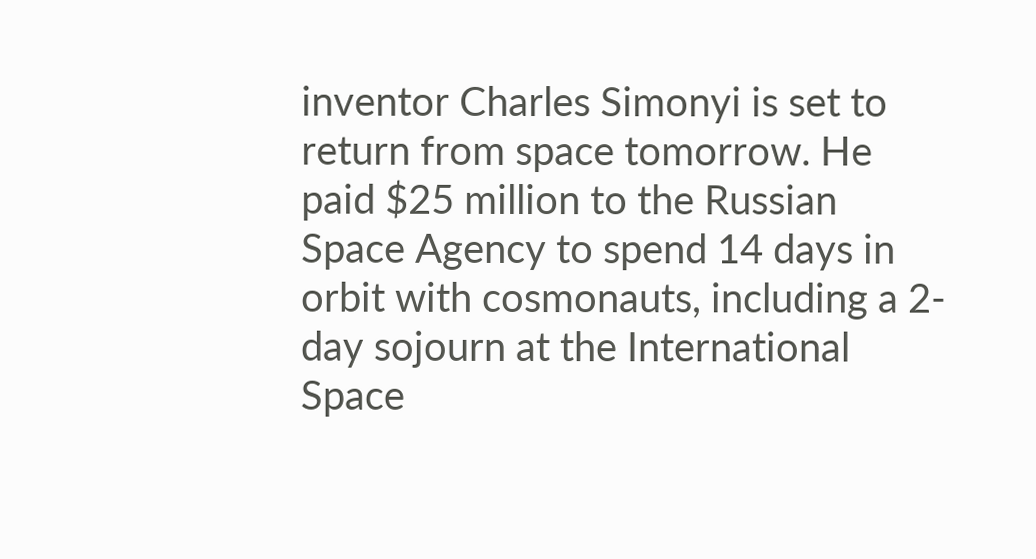inventor Charles Simonyi is set to return from space tomorrow. He paid $25 million to the Russian Space Agency to spend 14 days in orbit with cosmonauts, including a 2-day sojourn at the International Space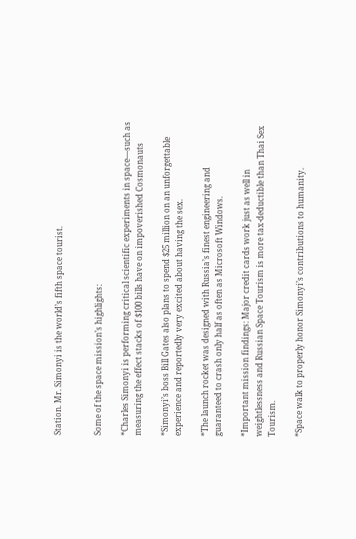Station. Mr. Simonyi is the world’s fifth space tourist.


Some of the space mission’s highlights:

*Charles Simonyi is performing critical scientific experiments in space—such as measuring the effect stacks of $100 bills have on impoverished Cosmonauts

*Simonyi’s boss Bill Gates also plans to spend $25 million on an unforgettable experience and reportedly very excited about having the sex.

*The launch rocket was designed with Russia’s finest engineering and guaranteed to crash only half as often as Microsoft Windows.

*Important mission findings: Major credit cards work just as well in weightlessness and Russian Space Tourism is more tax-deductible than Thai Sex Tourism.

*Space walk to properly honor Simonyi’s contributions to humanity.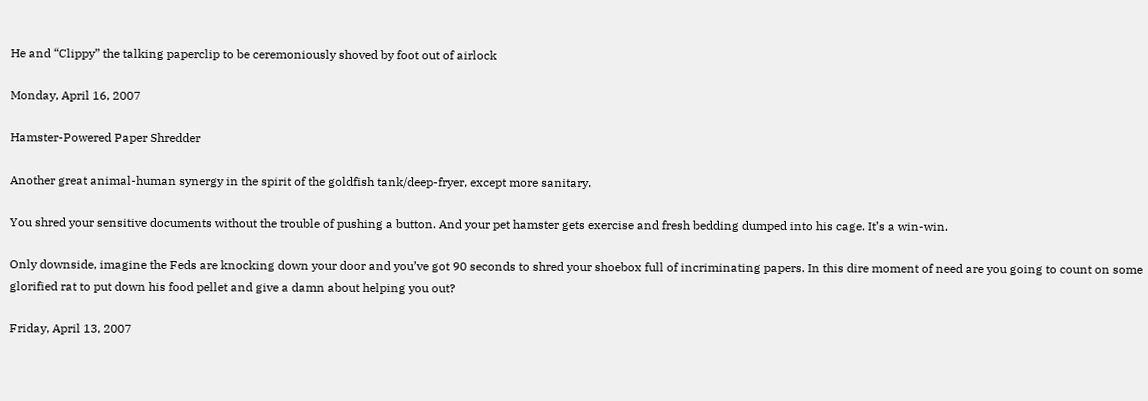He and “Clippy” the talking paperclip to be ceremoniously shoved by foot out of airlock

Monday, April 16, 2007

Hamster-Powered Paper Shredder

Another great animal-human synergy in the spirit of the goldfish tank/deep-fryer, except more sanitary.

You shred your sensitive documents without the trouble of pushing a button. And your pet hamster gets exercise and fresh bedding dumped into his cage. It’s a win-win.

Only downside, imagine the Feds are knocking down your door and you’ve got 90 seconds to shred your shoebox full of incriminating papers. In this dire moment of need are you going to count on some glorified rat to put down his food pellet and give a damn about helping you out?

Friday, April 13, 2007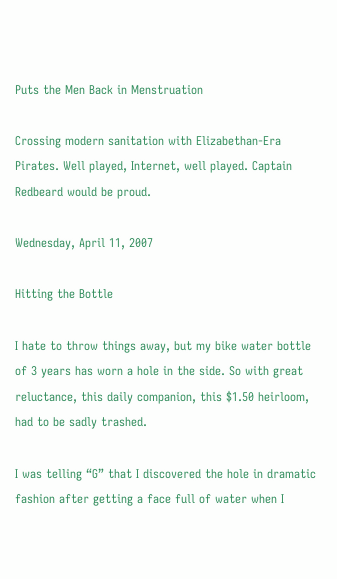Puts the Men Back in Menstruation

Crossing modern sanitation with Elizabethan-Era Pirates. Well played, Internet, well played. Captain Redbeard would be proud.

Wednesday, April 11, 2007

Hitting the Bottle

I hate to throw things away, but my bike water bottle of 3 years has worn a hole in the side. So with great reluctance, this daily companion, this $1.50 heirloom, had to be sadly trashed.

I was telling “G” that I discovered the hole in dramatic fashion after getting a face full of water when I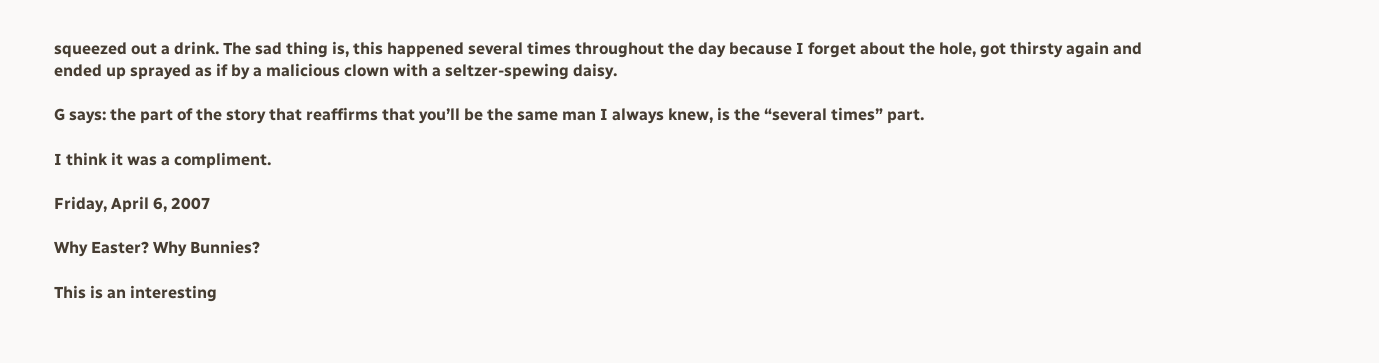squeezed out a drink. The sad thing is, this happened several times throughout the day because I forget about the hole, got thirsty again and ended up sprayed as if by a malicious clown with a seltzer-spewing daisy.

G says: the part of the story that reaffirms that you’ll be the same man I always knew, is the “several times” part.

I think it was a compliment.

Friday, April 6, 2007

Why Easter? Why Bunnies?

This is an interesting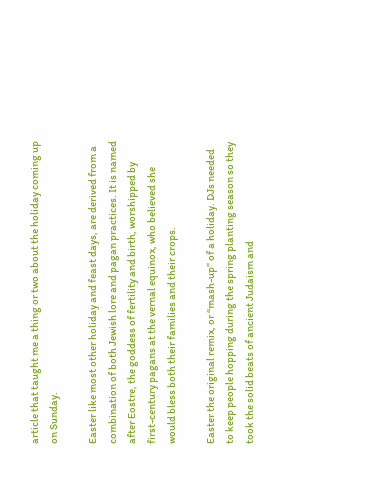article that taught me a thing or two about the holiday coming up on Sunday.

Easter like most other holiday and feast days, are derived from a combination of both Jewish lore and pagan practices. It is named after Eostre, the goddess of fertility and birth, worshipped by first-century pagans at the vernal equinox, who believed she would bless both their families and their crops.

Easter the original remix, or “mash-up” of a holiday. DJs needed to keep people hopping during the spring planting season so they took the solid beats of ancient Judaism and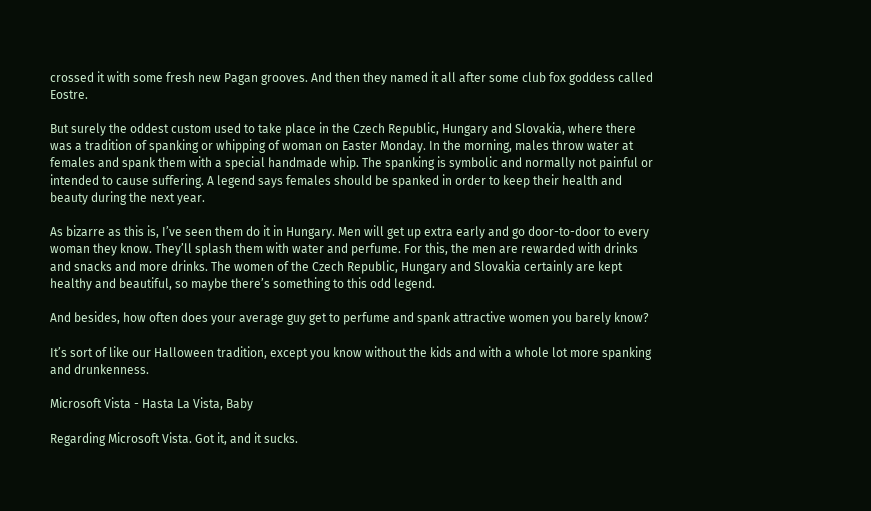crossed it with some fresh new Pagan grooves. And then they named it all after some club fox goddess called Eostre.

But surely the oddest custom used to take place in the Czech Republic, Hungary and Slovakia, where there was a tradition of spanking or whipping of woman on Easter Monday. In the morning, males throw water at females and spank them with a special handmade whip. The spanking is symbolic and normally not painful or intended to cause suffering. A legend says females should be spanked in order to keep their health and beauty during the next year.

As bizarre as this is, I’ve seen them do it in Hungary. Men will get up extra early and go door-to-door to every woman they know. They’ll splash them with water and perfume. For this, the men are rewarded with drinks and snacks and more drinks. The women of the Czech Republic, Hungary and Slovakia certainly are kept healthy and beautiful, so maybe there’s something to this odd legend.

And besides, how often does your average guy get to perfume and spank attractive women you barely know?

It’s sort of like our Halloween tradition, except you know without the kids and with a whole lot more spanking and drunkenness.

Microsoft Vista - Hasta La Vista, Baby

Regarding Microsoft Vista. Got it, and it sucks.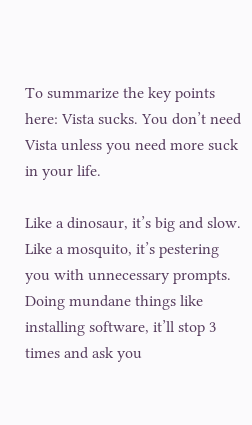To summarize the key points here: Vista sucks. You don’t need Vista unless you need more suck in your life.

Like a dinosaur, it’s big and slow. Like a mosquito, it’s pestering you with unnecessary prompts. Doing mundane things like installing software, it’ll stop 3 times and ask you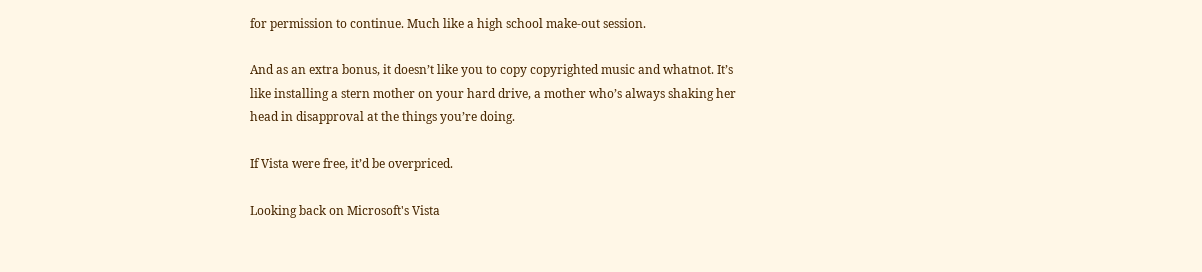for permission to continue. Much like a high school make-out session.

And as an extra bonus, it doesn’t like you to copy copyrighted music and whatnot. It’s like installing a stern mother on your hard drive, a mother who’s always shaking her head in disapproval at the things you’re doing.

If Vista were free, it’d be overpriced.

Looking back on Microsoft's Vista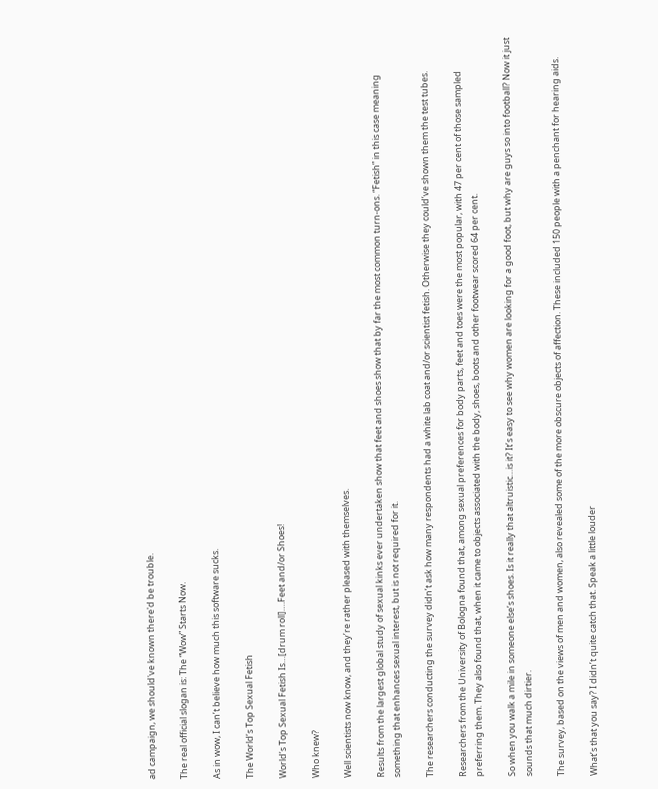ad campaign, we should've known there'd be trouble.

The real official slogan is: The “Wow” Starts Now.

As in wow, I can’t believe how much this software sucks.

The World’s Top Sexual Fetish

World’s Top Sexual Fetish Is…[drum roll]….Feet and/or Shoes!

Who knew?

Well scientists now know, and they’re rather pleased with themselves.

Results from the largest global study of sexual kinks ever undertaken show that feet and shoes show that by far the most common turn-ons. “Fetish” in this case meaning something that enhances sexual interest, but is not required for it.

The researchers conducting the survey didn’t ask how many respondents had a white lab coat and/or scientist fetish. Otherwise they could’ve shown them the test tubes.

Researchers from the University of Bologna found that, among sexual preferences for body parts, feet and toes were the most popular, with 47 per cent of those sampled preferring them. They also found that, when it came to objects associated with the body, shoes, boots and other footwear scored 64 per cent.

So when you walk a mile in someone else’s shoes. Is it really that altruistic…is it? It’s easy to see why women are looking for a good foot, but why are guys so into football? Now it just sounds that much dirtier.

The survey, based on the views of men and women, also revealed some of the more obscure objects of affection. These included 150 people with a penchant for hearing aids.

What’s that you say? I didn’t quite catch that. Speak a little louder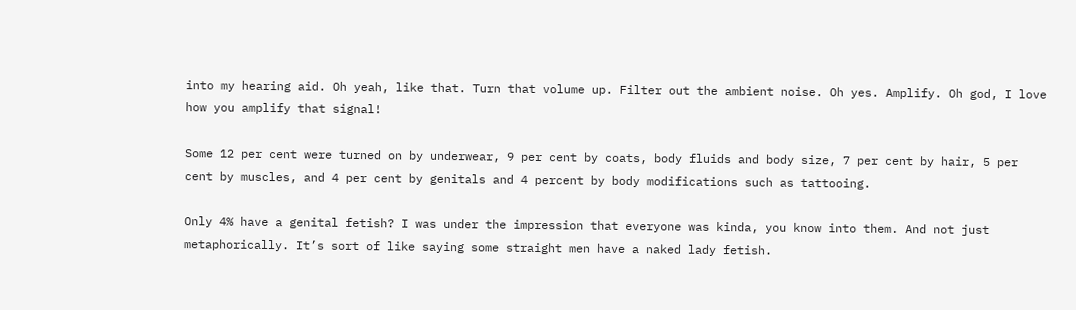into my hearing aid. Oh yeah, like that. Turn that volume up. Filter out the ambient noise. Oh yes. Amplify. Oh god, I love how you amplify that signal!

Some 12 per cent were turned on by underwear, 9 per cent by coats, body fluids and body size, 7 per cent by hair, 5 per cent by muscles, and 4 per cent by genitals and 4 percent by body modifications such as tattooing.

Only 4% have a genital fetish? I was under the impression that everyone was kinda, you know into them. And not just metaphorically. It’s sort of like saying some straight men have a naked lady fetish.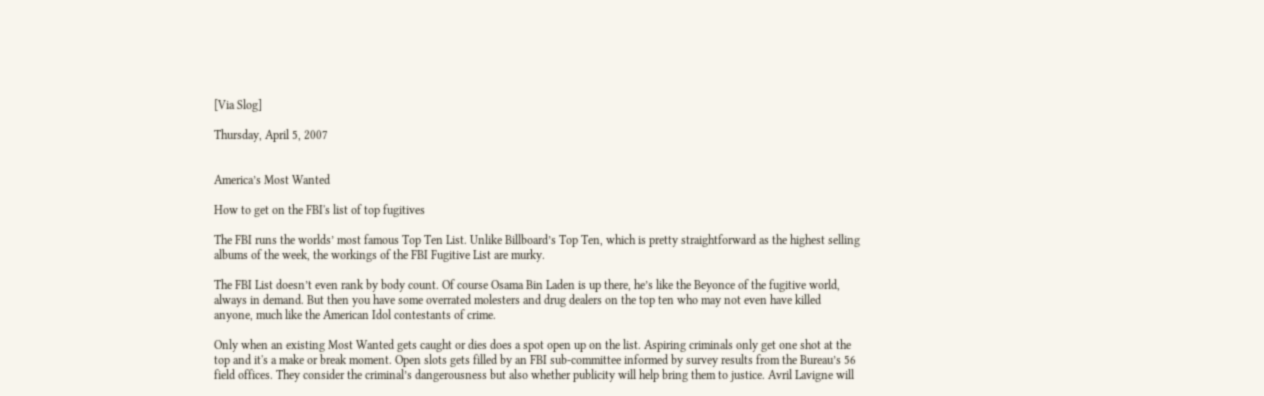[Via Slog]

Thursday, April 5, 2007


America’s Most Wanted

How to get on the FBI's list of top fugitives

The FBI runs the worlds’ most famous Top Ten List. Unlike Billboard’s Top Ten, which is pretty straightforward as the highest selling albums of the week, the workings of the FBI Fugitive List are murky.

The FBI List doesn’t even rank by body count. Of course Osama Bin Laden is up there, he’s like the Beyonce of the fugitive world, always in demand. But then you have some overrated molesters and drug dealers on the top ten who may not even have killed anyone, much like the American Idol contestants of crime.

Only when an existing Most Wanted gets caught or dies does a spot open up on the list. Aspiring criminals only get one shot at the top and it's a make or break moment. Open slots gets filled by an FBI sub-committee informed by survey results from the Bureau’s 56 field offices. They consider the criminal’s dangerousness but also whether publicity will help bring them to justice. Avril Lavigne will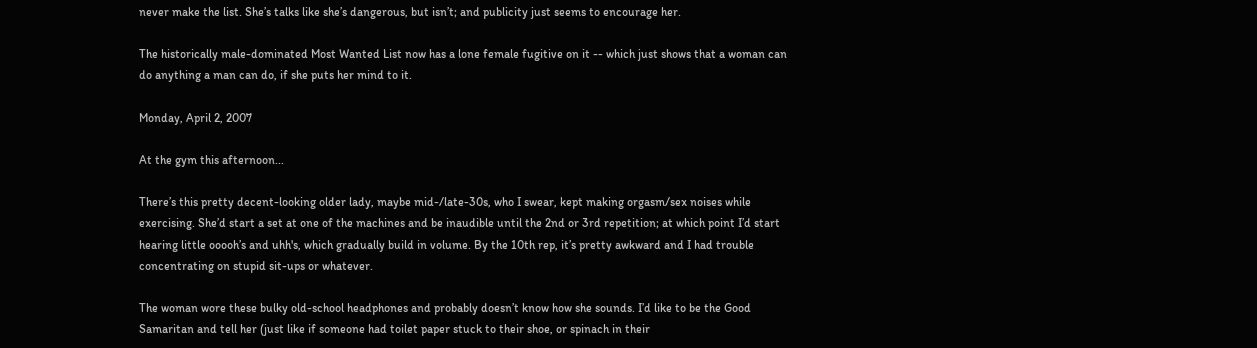never make the list. She’s talks like she’s dangerous, but isn’t; and publicity just seems to encourage her.

The historically male-dominated Most Wanted List now has a lone female fugitive on it -- which just shows that a woman can do anything a man can do, if she puts her mind to it.

Monday, April 2, 2007

At the gym this afternoon...

There’s this pretty decent-looking older lady, maybe mid-/late-30s, who I swear, kept making orgasm/sex noises while exercising. She’d start a set at one of the machines and be inaudible until the 2nd or 3rd repetition; at which point I’d start hearing little ooooh’s and uhh's, which gradually build in volume. By the 10th rep, it’s pretty awkward and I had trouble concentrating on stupid sit-ups or whatever.

The woman wore these bulky old-school headphones and probably doesn’t know how she sounds. I’d like to be the Good Samaritan and tell her (just like if someone had toilet paper stuck to their shoe, or spinach in their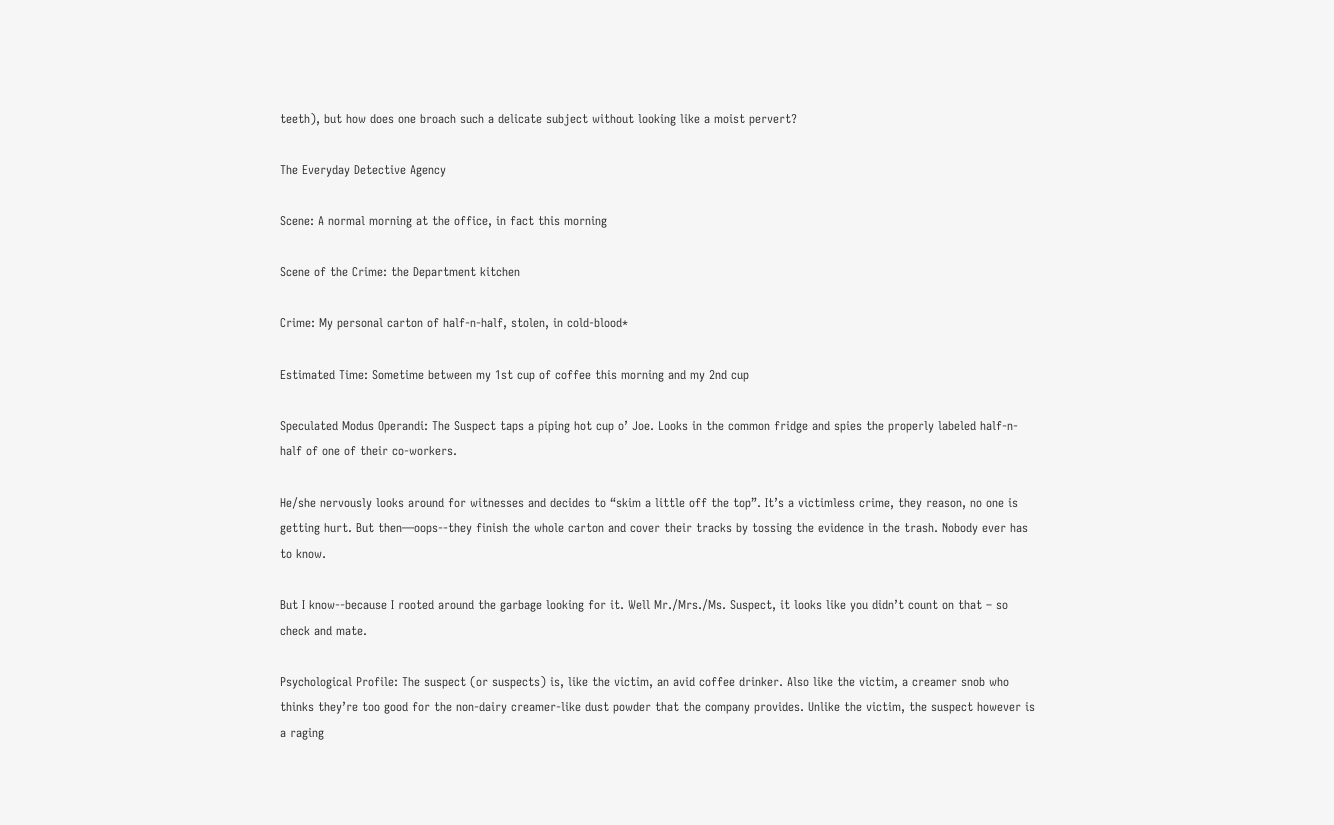teeth), but how does one broach such a delicate subject without looking like a moist pervert?

The Everyday Detective Agency

Scene: A normal morning at the office, in fact this morning

Scene of the Crime: the Department kitchen

Crime: My personal carton of half-n-half, stolen, in cold-blood*

Estimated Time: Sometime between my 1st cup of coffee this morning and my 2nd cup

Speculated Modus Operandi: The Suspect taps a piping hot cup o’ Joe. Looks in the common fridge and spies the properly labeled half-n-half of one of their co-workers.

He/she nervously looks around for witnesses and decides to “skim a little off the top”. It’s a victimless crime, they reason, no one is getting hurt. But then—oops--they finish the whole carton and cover their tracks by tossing the evidence in the trash. Nobody ever has to know.

But I know--because I rooted around the garbage looking for it. Well Mr./Mrs./Ms. Suspect, it looks like you didn’t count on that – so check and mate.

Psychological Profile: The suspect (or suspects) is, like the victim, an avid coffee drinker. Also like the victim, a creamer snob who thinks they’re too good for the non-dairy creamer-like dust powder that the company provides. Unlike the victim, the suspect however is a raging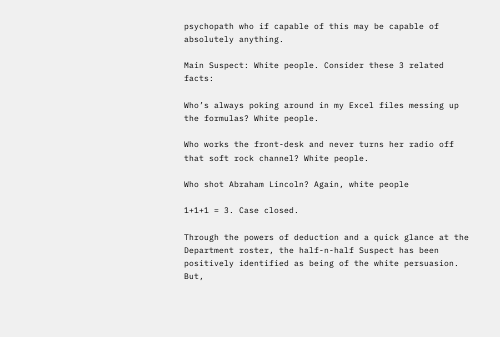psychopath who if capable of this may be capable of absolutely anything.

Main Suspect: White people. Consider these 3 related facts:

Who’s always poking around in my Excel files messing up the formulas? White people.

Who works the front-desk and never turns her radio off that soft rock channel? White people.

Who shot Abraham Lincoln? Again, white people

1+1+1 = 3. Case closed.

Through the powers of deduction and a quick glance at the Department roster, the half-n-half Suspect has been positively identified as being of the white persuasion. But,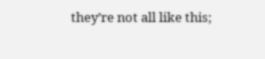they’re not all like this;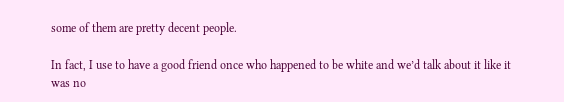some of them are pretty decent people.

In fact, I use to have a good friend once who happened to be white and we’d talk about it like it was no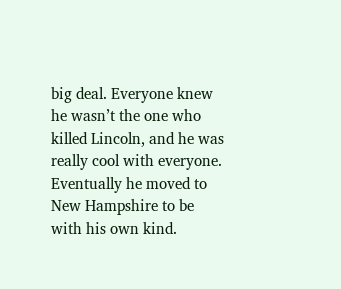big deal. Everyone knew he wasn’t the one who killed Lincoln, and he was really cool with everyone. Eventually he moved to New Hampshire to be with his own kind.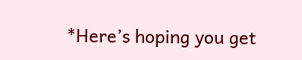*Here’s hoping you get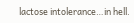lactose intolerance…in hell.